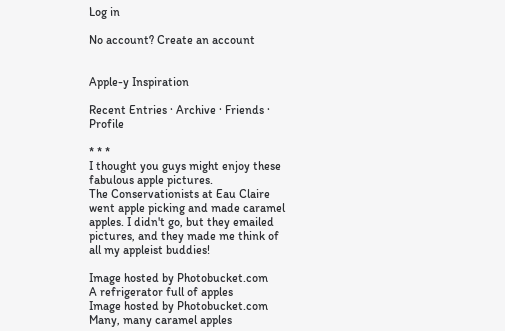Log in

No account? Create an account


Apple-y Inspiration

Recent Entries · Archive · Friends · Profile

* * *
I thought you guys might enjoy these fabulous apple pictures.
The Conservationists at Eau Claire went apple picking and made caramel apples. I didn't go, but they emailed pictures, and they made me think of all my appleist buddies!

Image hosted by Photobucket.com
A refrigerator full of apples
Image hosted by Photobucket.com
Many, many caramel apples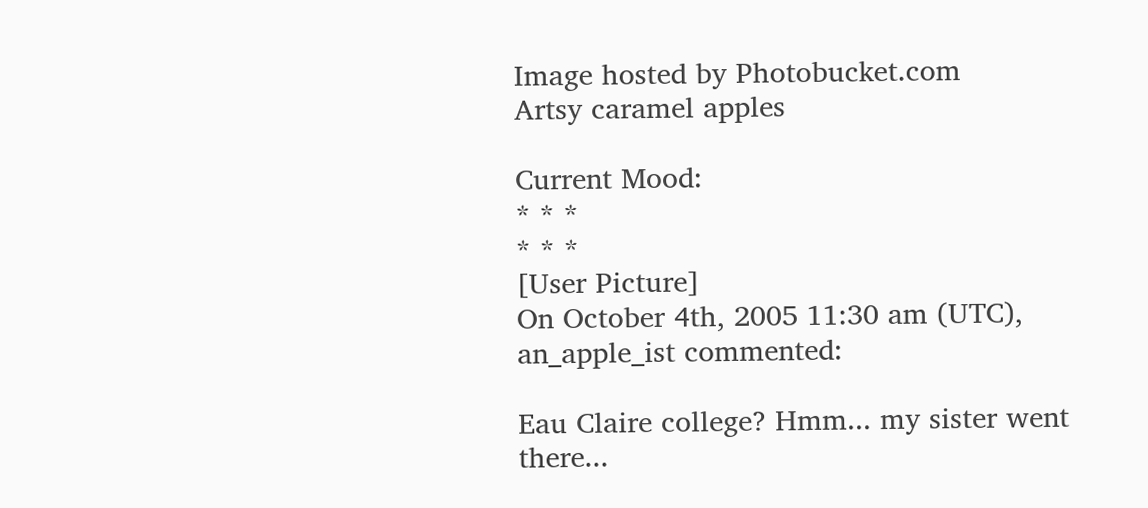Image hosted by Photobucket.com
Artsy caramel apples

Current Mood:
* * *
* * *
[User Picture]
On October 4th, 2005 11:30 am (UTC), an_apple_ist commented:

Eau Claire college? Hmm... my sister went there...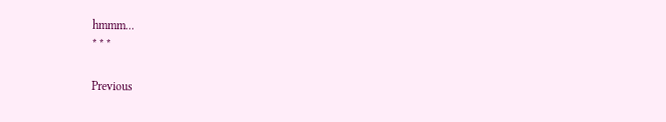hmmm...
* * *

Previous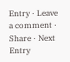Entry · Leave a comment · Share · Next Entry